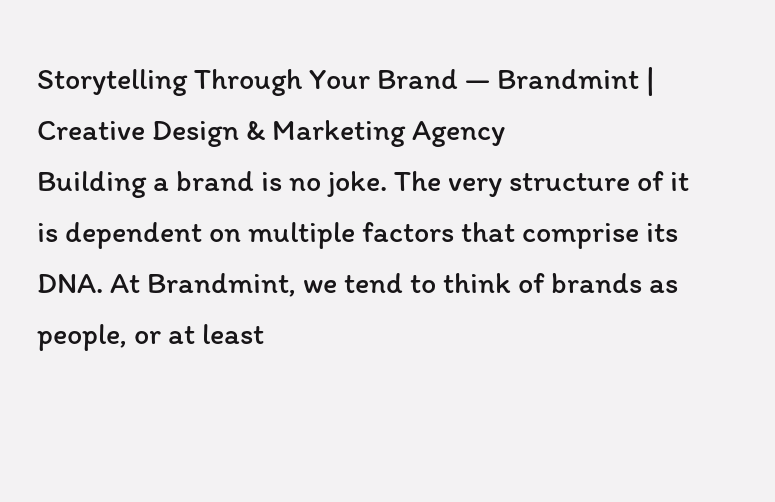Storytelling Through Your Brand — Brandmint | Creative Design & Marketing Agency
Building a brand is no joke. The very structure of it is dependent on multiple factors that comprise its DNA. At Brandmint, we tend to think of brands as people, or at least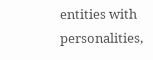entities with personalities,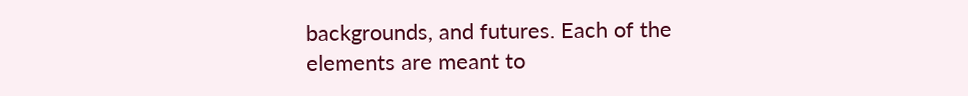backgrounds, and futures. Each of the elements are meant to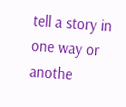tell a story in one way or anothe